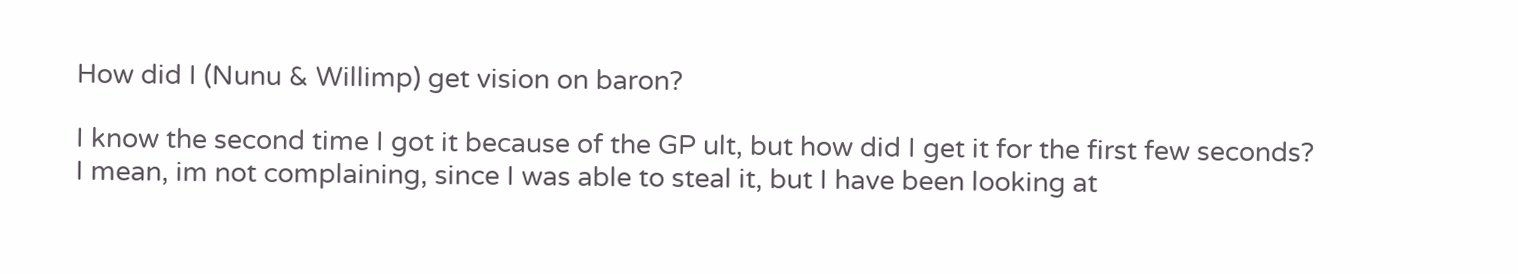How did I (Nunu & Willimp) get vision on baron?

I know the second time I got it because of the GP ult, but how did I get it for the first few seconds? I mean, im not complaining, since I was able to steal it, but I have been looking at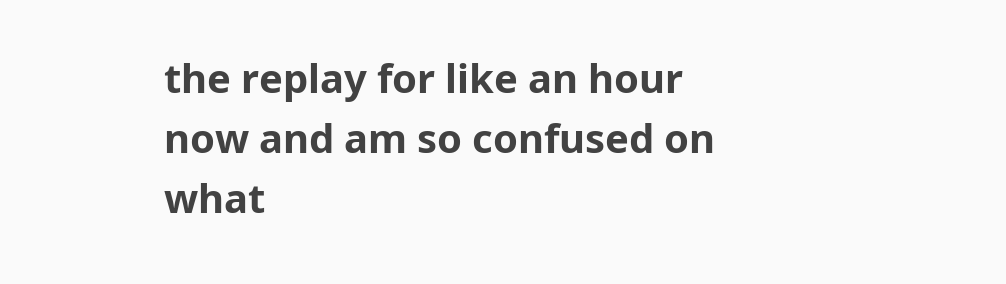the replay for like an hour now and am so confused on what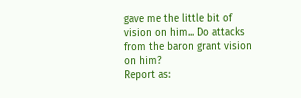gave me the little bit of vision on him... Do attacks from the baron grant vision on him?
Report as: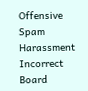Offensive Spam Harassment Incorrect Board